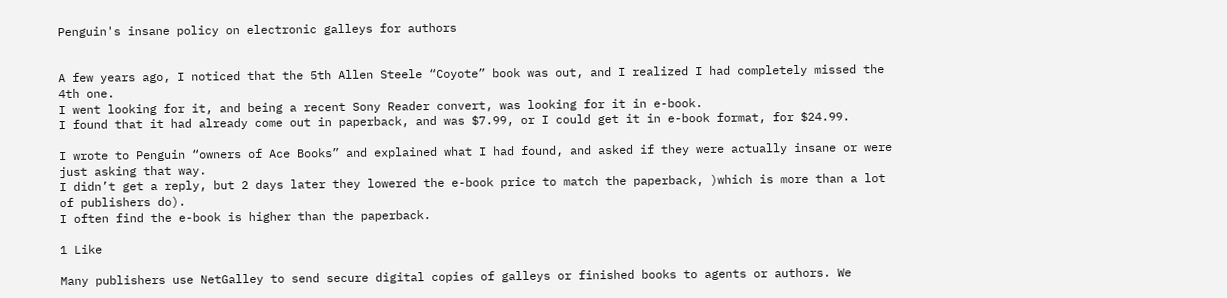Penguin's insane policy on electronic galleys for authors


A few years ago, I noticed that the 5th Allen Steele “Coyote” book was out, and I realized I had completely missed the 4th one.
I went looking for it, and being a recent Sony Reader convert, was looking for it in e-book.
I found that it had already come out in paperback, and was $7.99, or I could get it in e-book format, for $24.99.

I wrote to Penguin “owners of Ace Books” and explained what I had found, and asked if they were actually insane or were just asking that way.
I didn’t get a reply, but 2 days later they lowered the e-book price to match the paperback, )which is more than a lot of publishers do).
I often find the e-book is higher than the paperback.

1 Like

Many publishers use NetGalley to send secure digital copies of galleys or finished books to agents or authors. We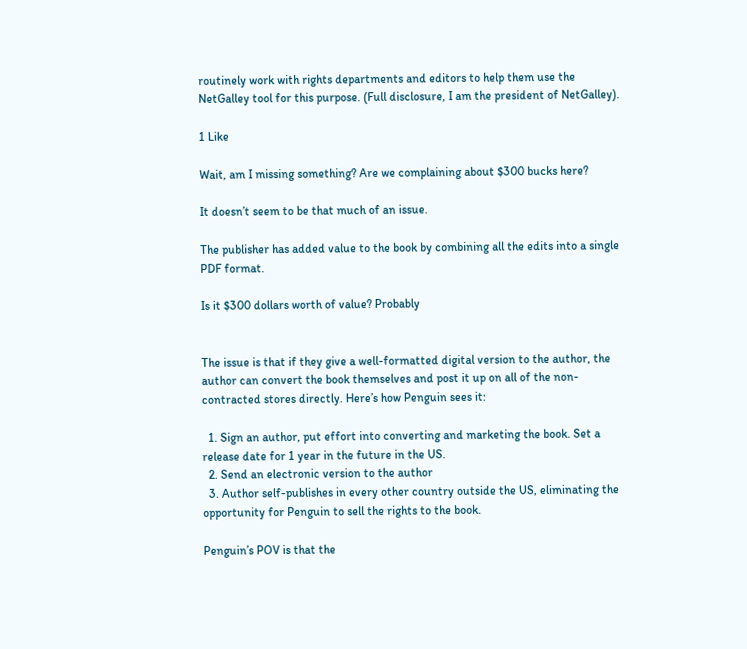routinely work with rights departments and editors to help them use the NetGalley tool for this purpose. (Full disclosure, I am the president of NetGalley).

1 Like

Wait, am I missing something? Are we complaining about $300 bucks here?

It doesn’t seem to be that much of an issue.

The publisher has added value to the book by combining all the edits into a single PDF format.

Is it $300 dollars worth of value? Probably


The issue is that if they give a well-formatted digital version to the author, the author can convert the book themselves and post it up on all of the non-contracted stores directly. Here’s how Penguin sees it:

  1. Sign an author, put effort into converting and marketing the book. Set a release date for 1 year in the future in the US.
  2. Send an electronic version to the author
  3. Author self-publishes in every other country outside the US, eliminating the opportunity for Penguin to sell the rights to the book.

Penguin’s POV is that the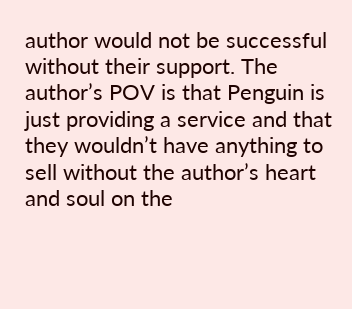author would not be successful without their support. The author’s POV is that Penguin is just providing a service and that they wouldn’t have anything to sell without the author’s heart and soul on the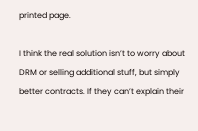printed page.

I think the real solution isn’t to worry about DRM or selling additional stuff, but simply better contracts. If they can’t explain their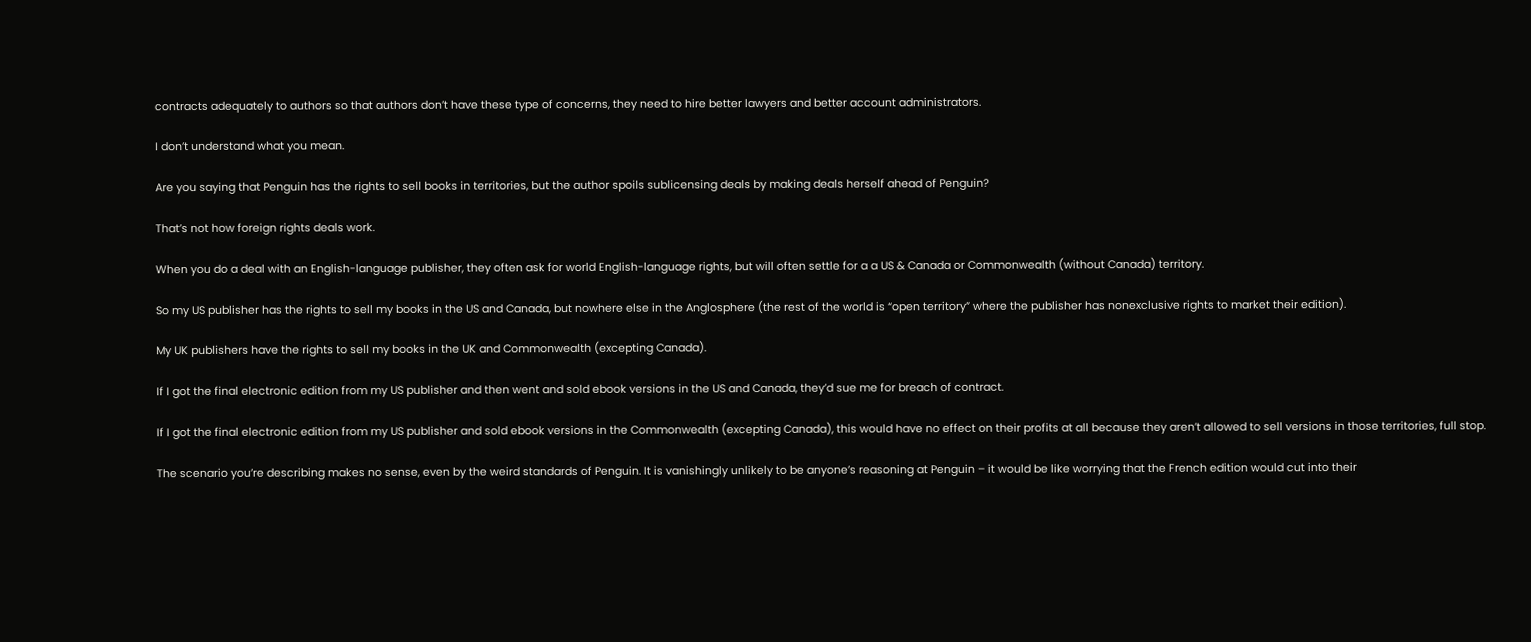contracts adequately to authors so that authors don’t have these type of concerns, they need to hire better lawyers and better account administrators.

I don’t understand what you mean.

Are you saying that Penguin has the rights to sell books in territories, but the author spoils sublicensing deals by making deals herself ahead of Penguin?

That’s not how foreign rights deals work.

When you do a deal with an English-language publisher, they often ask for world English-language rights, but will often settle for a a US & Canada or Commonwealth (without Canada) territory.

So my US publisher has the rights to sell my books in the US and Canada, but nowhere else in the Anglosphere (the rest of the world is “open territory” where the publisher has nonexclusive rights to market their edition).

My UK publishers have the rights to sell my books in the UK and Commonwealth (excepting Canada).

If I got the final electronic edition from my US publisher and then went and sold ebook versions in the US and Canada, they’d sue me for breach of contract.

If I got the final electronic edition from my US publisher and sold ebook versions in the Commonwealth (excepting Canada), this would have no effect on their profits at all because they aren’t allowed to sell versions in those territories, full stop.

The scenario you’re describing makes no sense, even by the weird standards of Penguin. It is vanishingly unlikely to be anyone’s reasoning at Penguin – it would be like worrying that the French edition would cut into their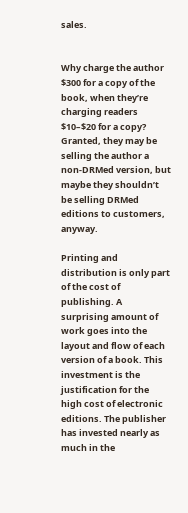sales.


Why charge the author $300 for a copy of the book, when they’re charging readers $10–$20 for a copy? Granted, they may be selling the author a non-DRMed version, but maybe they shouldn’t be selling DRMed editions to customers, anyway.

Printing and distribution is only part of the cost of publishing. A surprising amount of work goes into the layout and flow of each version of a book. This investment is the justification for the high cost of electronic editions. The publisher has invested nearly as much in the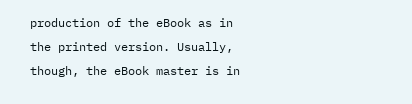production of the eBook as in the printed version. Usually, though, the eBook master is in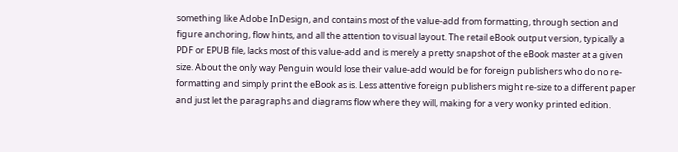something like Adobe InDesign, and contains most of the value-add from formatting, through section and figure anchoring, flow hints, and all the attention to visual layout. The retail eBook output version, typically a PDF or EPUB file, lacks most of this value-add and is merely a pretty snapshot of the eBook master at a given size. About the only way Penguin would lose their value-add would be for foreign publishers who do no re-formatting and simply print the eBook as is. Less attentive foreign publishers might re-size to a different paper and just let the paragraphs and diagrams flow where they will, making for a very wonky printed edition.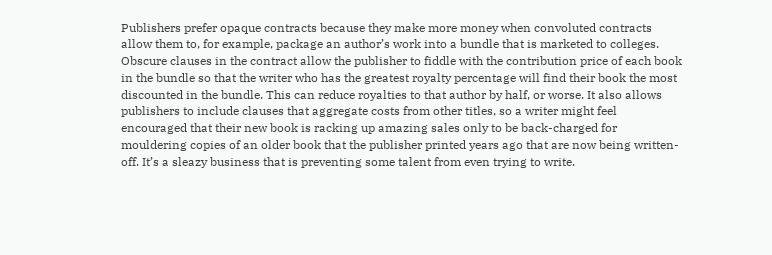Publishers prefer opaque contracts because they make more money when convoluted contracts allow them to, for example, package an author’s work into a bundle that is marketed to colleges. Obscure clauses in the contract allow the publisher to fiddle with the contribution price of each book in the bundle so that the writer who has the greatest royalty percentage will find their book the most discounted in the bundle. This can reduce royalties to that author by half, or worse. It also allows publishers to include clauses that aggregate costs from other titles, so a writer might feel encouraged that their new book is racking up amazing sales only to be back-charged for mouldering copies of an older book that the publisher printed years ago that are now being written-off. It’s a sleazy business that is preventing some talent from even trying to write.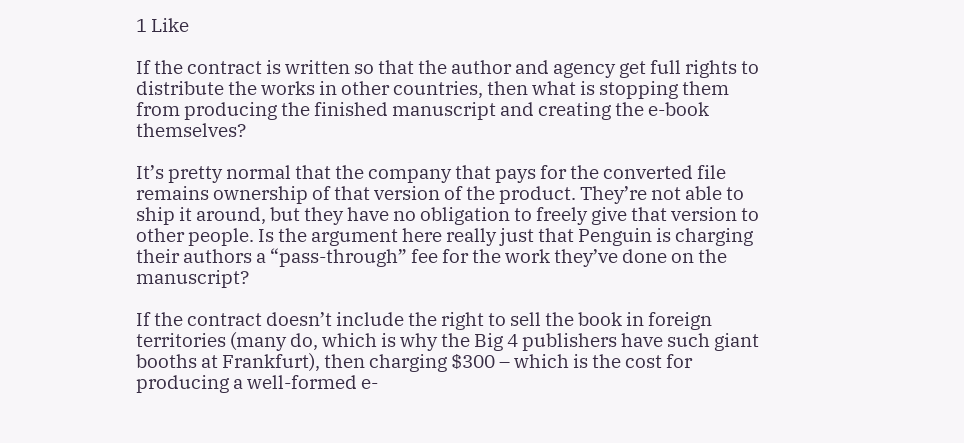1 Like

If the contract is written so that the author and agency get full rights to distribute the works in other countries, then what is stopping them from producing the finished manuscript and creating the e-book themselves?

It’s pretty normal that the company that pays for the converted file remains ownership of that version of the product. They’re not able to ship it around, but they have no obligation to freely give that version to other people. Is the argument here really just that Penguin is charging their authors a “pass-through” fee for the work they’ve done on the manuscript?

If the contract doesn’t include the right to sell the book in foreign territories (many do, which is why the Big 4 publishers have such giant booths at Frankfurt), then charging $300 – which is the cost for producing a well-formed e-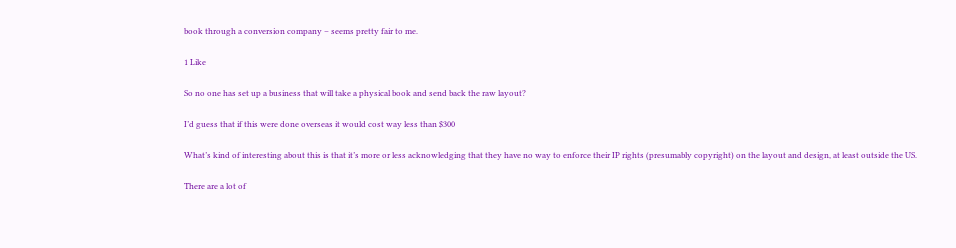book through a conversion company – seems pretty fair to me.

1 Like

So no one has set up a business that will take a physical book and send back the raw layout?

I’d guess that if this were done overseas it would cost way less than $300

What’s kind of interesting about this is that it’s more or less acknowledging that they have no way to enforce their IP rights (presumably copyright) on the layout and design, at least outside the US.

There are a lot of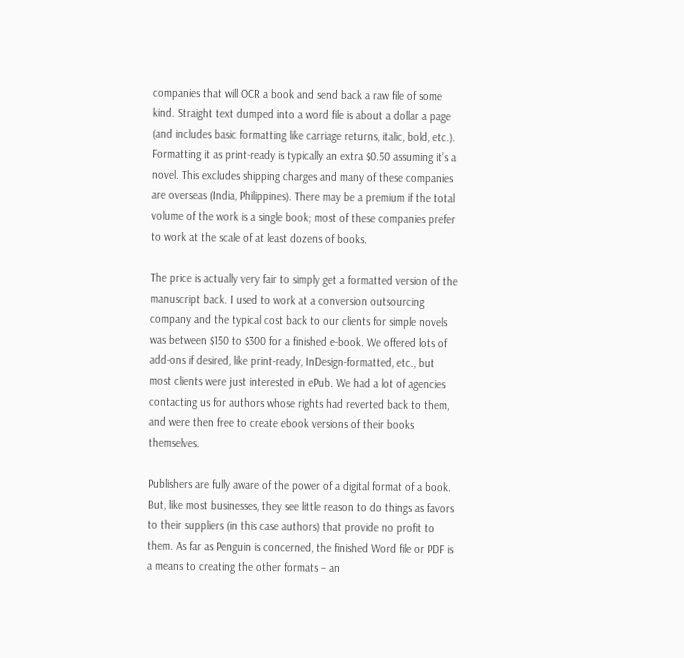companies that will OCR a book and send back a raw file of some kind. Straight text dumped into a word file is about a dollar a page (and includes basic formatting like carriage returns, italic, bold, etc.). Formatting it as print-ready is typically an extra $0.50 assuming it’s a novel. This excludes shipping charges and many of these companies are overseas (India, Philippines). There may be a premium if the total volume of the work is a single book; most of these companies prefer to work at the scale of at least dozens of books.

The price is actually very fair to simply get a formatted version of the manuscript back. I used to work at a conversion outsourcing company and the typical cost back to our clients for simple novels was between $150 to $300 for a finished e-book. We offered lots of add-ons if desired, like print-ready, InDesign-formatted, etc., but most clients were just interested in ePub. We had a lot of agencies contacting us for authors whose rights had reverted back to them, and were then free to create ebook versions of their books themselves.

Publishers are fully aware of the power of a digital format of a book. But, like most businesses, they see little reason to do things as favors to their suppliers (in this case authors) that provide no profit to them. As far as Penguin is concerned, the finished Word file or PDF is a means to creating the other formats – an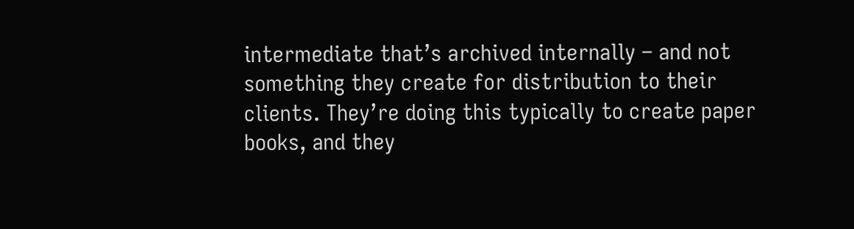intermediate that’s archived internally – and not something they create for distribution to their clients. They’re doing this typically to create paper books, and they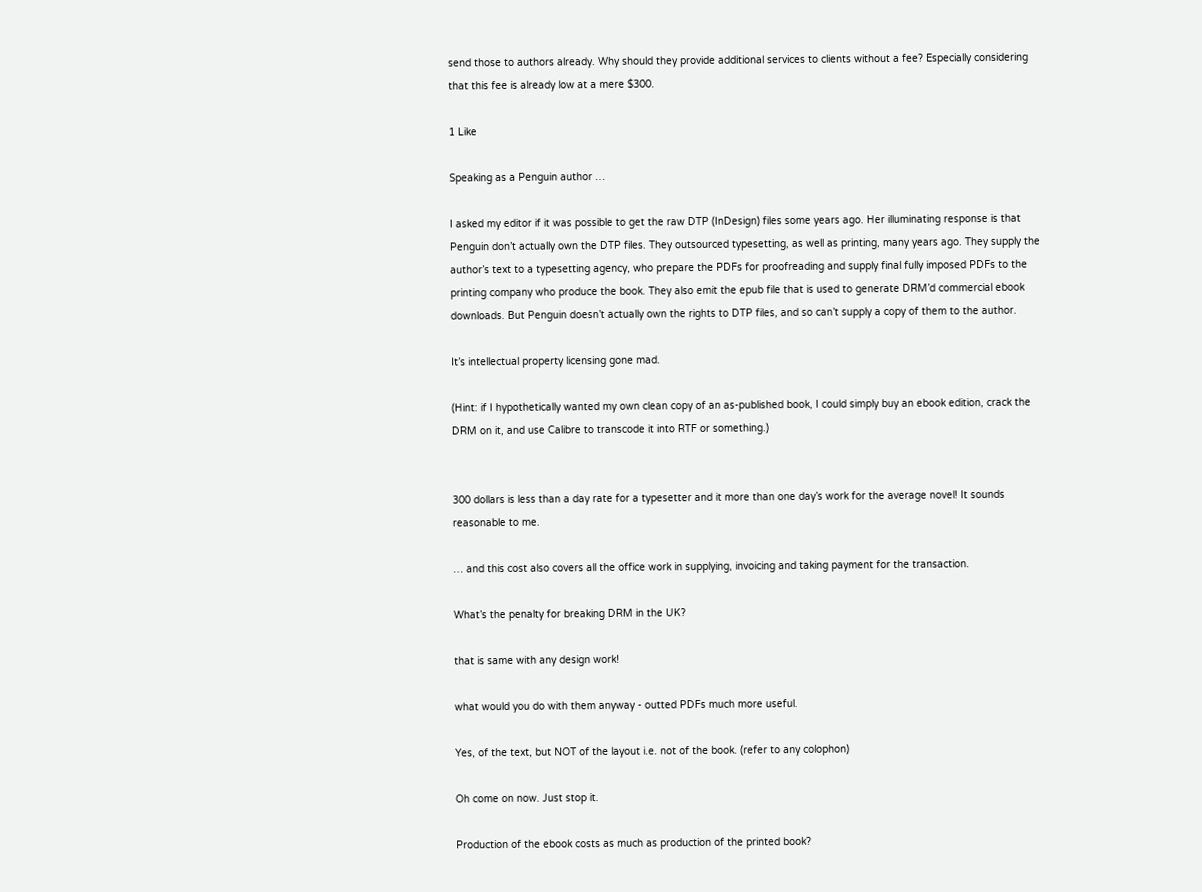send those to authors already. Why should they provide additional services to clients without a fee? Especially considering that this fee is already low at a mere $300.

1 Like

Speaking as a Penguin author …

I asked my editor if it was possible to get the raw DTP (InDesign) files some years ago. Her illuminating response is that Penguin don’t actually own the DTP files. They outsourced typesetting, as well as printing, many years ago. They supply the author’s text to a typesetting agency, who prepare the PDFs for proofreading and supply final fully imposed PDFs to the printing company who produce the book. They also emit the epub file that is used to generate DRM’d commercial ebook downloads. But Penguin doesn’t actually own the rights to DTP files, and so can’t supply a copy of them to the author.

It’s intellectual property licensing gone mad.

(Hint: if I hypothetically wanted my own clean copy of an as-published book, I could simply buy an ebook edition, crack the DRM on it, and use Calibre to transcode it into RTF or something.)


300 dollars is less than a day rate for a typesetter and it more than one day’s work for the average novel! It sounds reasonable to me.

… and this cost also covers all the office work in supplying, invoicing and taking payment for the transaction.

What’s the penalty for breaking DRM in the UK?

that is same with any design work!

what would you do with them anyway - outted PDFs much more useful.

Yes, of the text, but NOT of the layout i.e. not of the book. (refer to any colophon)

Oh come on now. Just stop it.

Production of the ebook costs as much as production of the printed book?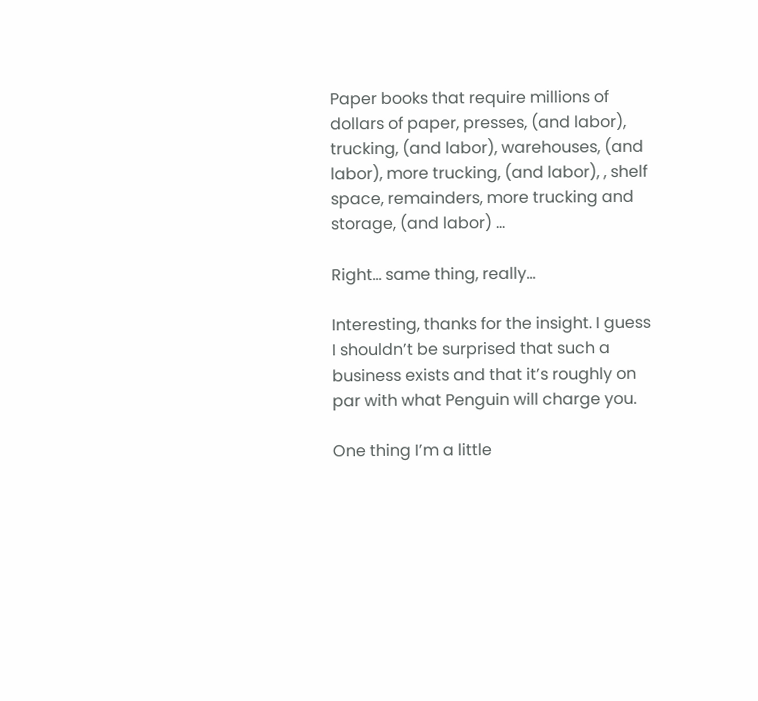Paper books that require millions of dollars of paper, presses, (and labor), trucking, (and labor), warehouses, (and labor), more trucking, (and labor), , shelf space, remainders, more trucking and storage, (and labor) …

Right… same thing, really…

Interesting, thanks for the insight. I guess I shouldn’t be surprised that such a business exists and that it’s roughly on par with what Penguin will charge you.

One thing I’m a little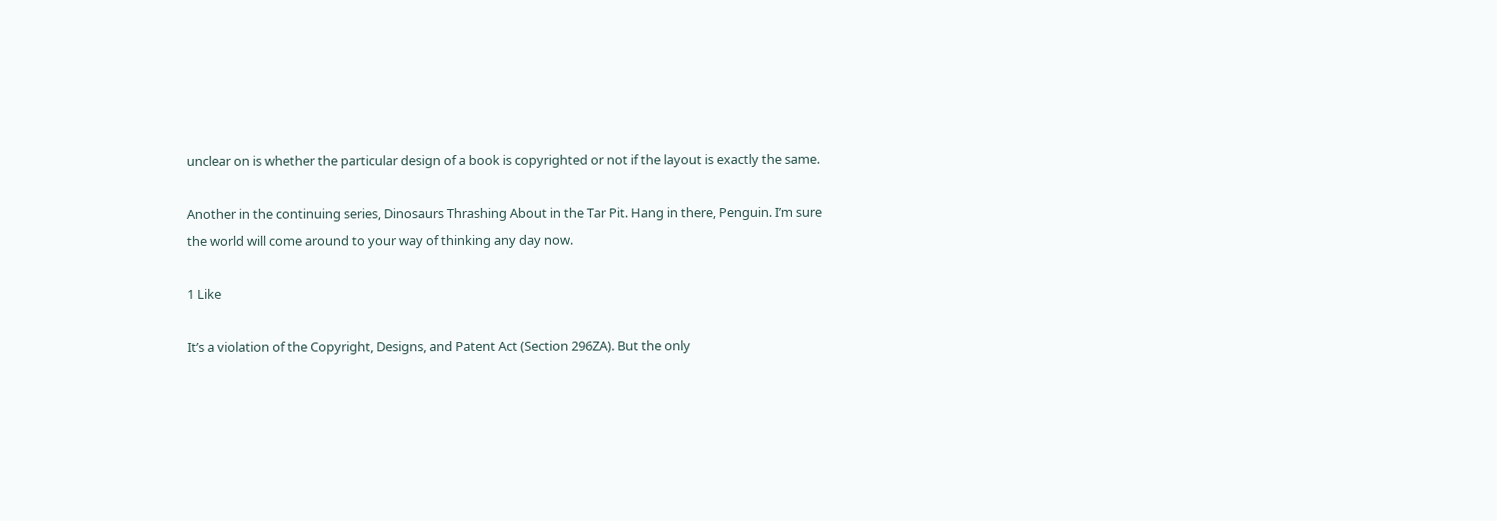unclear on is whether the particular design of a book is copyrighted or not if the layout is exactly the same.

Another in the continuing series, Dinosaurs Thrashing About in the Tar Pit. Hang in there, Penguin. I’m sure the world will come around to your way of thinking any day now.

1 Like

It’s a violation of the Copyright, Designs, and Patent Act (Section 296ZA). But the only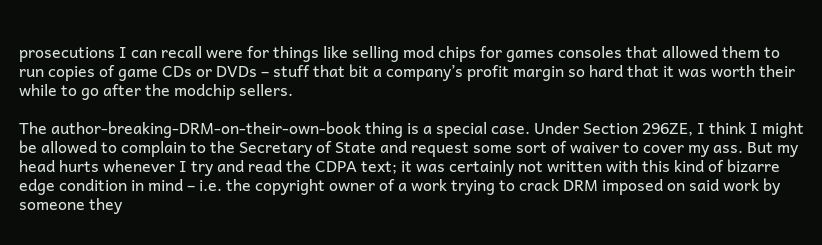prosecutions I can recall were for things like selling mod chips for games consoles that allowed them to run copies of game CDs or DVDs – stuff that bit a company’s profit margin so hard that it was worth their while to go after the modchip sellers.

The author-breaking-DRM-on-their-own-book thing is a special case. Under Section 296ZE, I think I might be allowed to complain to the Secretary of State and request some sort of waiver to cover my ass. But my head hurts whenever I try and read the CDPA text; it was certainly not written with this kind of bizarre edge condition in mind – i.e. the copyright owner of a work trying to crack DRM imposed on said work by someone they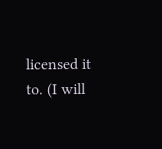licensed it to. (I will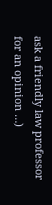ask a friendly law professor for an opinion …)